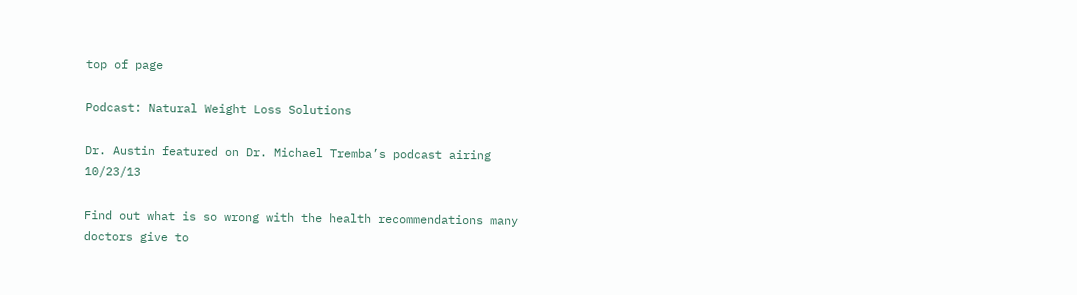top of page

Podcast: Natural Weight Loss Solutions

Dr. Austin featured on Dr. Michael Tremba’s podcast airing 10/23/13

Find out what is so wrong with the health recommendations many doctors give to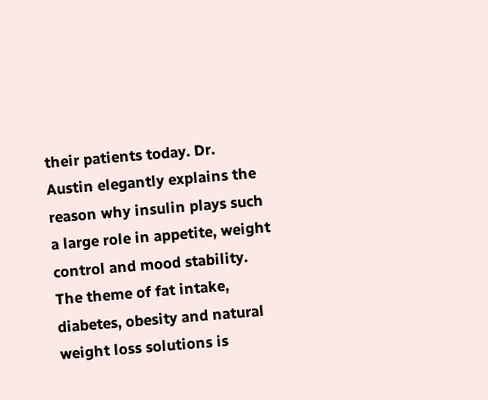their patients today. Dr. Austin elegantly explains the reason why insulin plays such a large role in appetite, weight control and mood stability. The theme of fat intake, diabetes, obesity and natural weight loss solutions is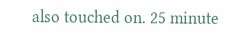also touched on. 25 minute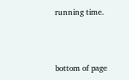running time.



bottom of page